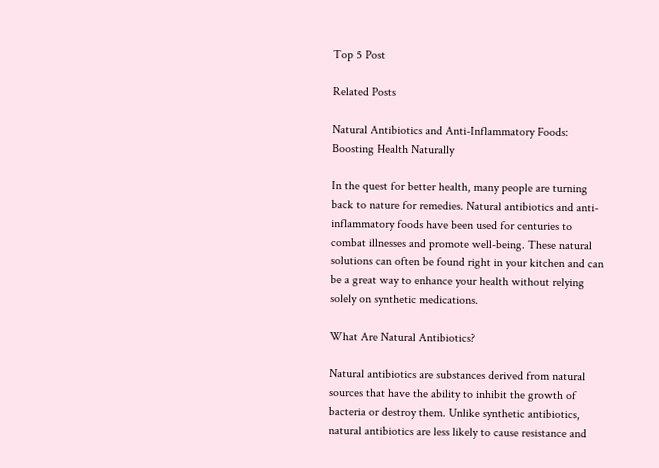Top 5 Post

Related Posts

Natural Antibiotics and Anti-Inflammatory Foods: Boosting Health Naturally

In the quest for better health, many people are turning back to nature for remedies. Natural antibiotics and anti-inflammatory foods have been used for centuries to combat illnesses and promote well-being. These natural solutions can often be found right in your kitchen and can be a great way to enhance your health without relying solely on synthetic medications.

What Are Natural Antibiotics?

Natural antibiotics are substances derived from natural sources that have the ability to inhibit the growth of bacteria or destroy them. Unlike synthetic antibiotics, natural antibiotics are less likely to cause resistance and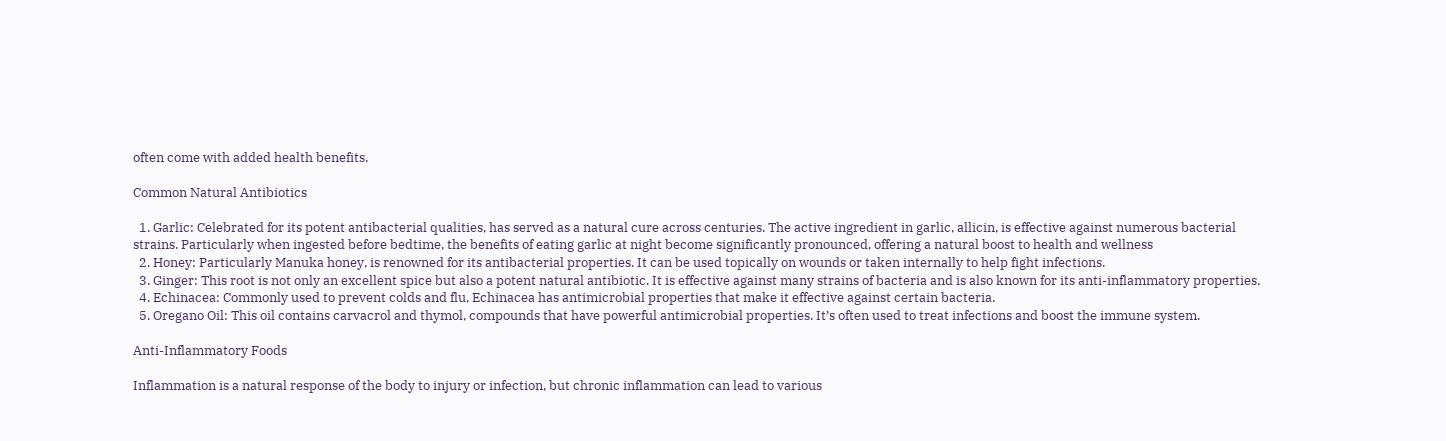often come with added health benefits.

Common Natural Antibiotics

  1. Garlic: Celebrated for its potent antibacterial qualities, has served as a natural cure across centuries. The active ingredient in garlic, allicin, is effective against numerous bacterial strains. Particularly when ingested before bedtime, the benefits of eating garlic at night become significantly pronounced, offering a natural boost to health and wellness
  2. Honey: Particularly Manuka honey, is renowned for its antibacterial properties. It can be used topically on wounds or taken internally to help fight infections.
  3. Ginger: This root is not only an excellent spice but also a potent natural antibiotic. It is effective against many strains of bacteria and is also known for its anti-inflammatory properties.
  4. Echinacea: Commonly used to prevent colds and flu, Echinacea has antimicrobial properties that make it effective against certain bacteria.
  5. Oregano Oil: This oil contains carvacrol and thymol, compounds that have powerful antimicrobial properties. It’s often used to treat infections and boost the immune system.

Anti-Inflammatory Foods

Inflammation is a natural response of the body to injury or infection, but chronic inflammation can lead to various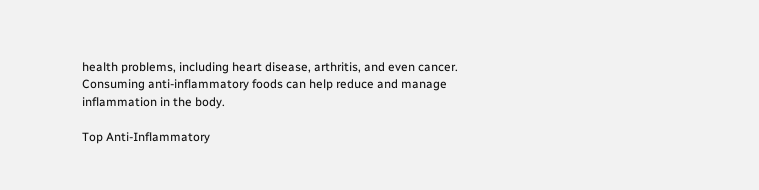health problems, including heart disease, arthritis, and even cancer. Consuming anti-inflammatory foods can help reduce and manage inflammation in the body.

Top Anti-Inflammatory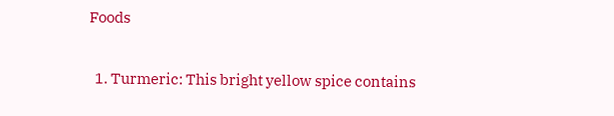Foods

  1. Turmeric: This bright yellow spice contains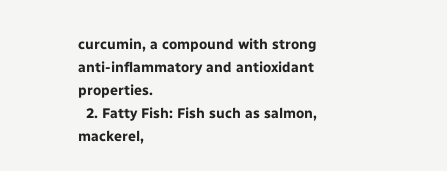curcumin, a compound with strong anti-inflammatory and antioxidant properties.
  2. Fatty Fish: Fish such as salmon, mackerel,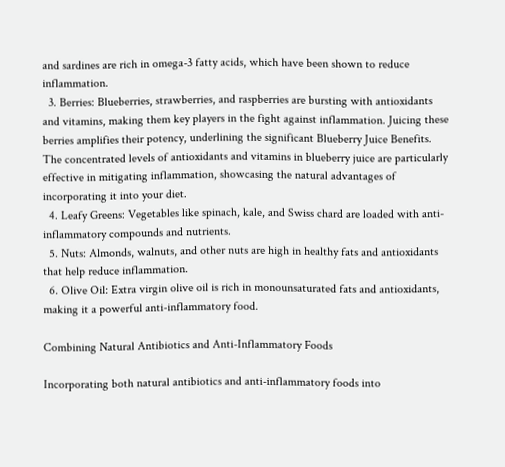and sardines are rich in omega-3 fatty acids, which have been shown to reduce inflammation.
  3. Berries: Blueberries, strawberries, and raspberries are bursting with antioxidants and vitamins, making them key players in the fight against inflammation. Juicing these berries amplifies their potency, underlining the significant Blueberry Juice Benefits. The concentrated levels of antioxidants and vitamins in blueberry juice are particularly effective in mitigating inflammation, showcasing the natural advantages of incorporating it into your diet.
  4. Leafy Greens: Vegetables like spinach, kale, and Swiss chard are loaded with anti-inflammatory compounds and nutrients.
  5. Nuts: Almonds, walnuts, and other nuts are high in healthy fats and antioxidants that help reduce inflammation.
  6. Olive Oil: Extra virgin olive oil is rich in monounsaturated fats and antioxidants, making it a powerful anti-inflammatory food.

Combining Natural Antibiotics and Anti-Inflammatory Foods

Incorporating both natural antibiotics and anti-inflammatory foods into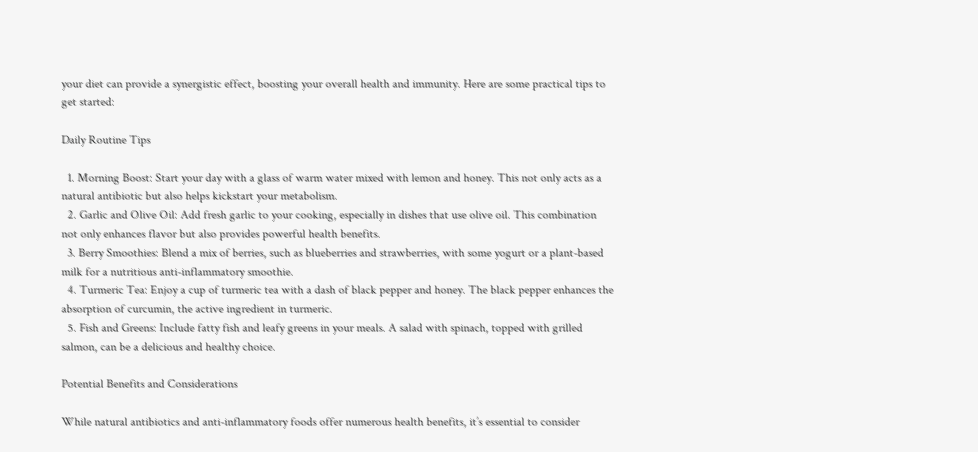your diet can provide a synergistic effect, boosting your overall health and immunity. Here are some practical tips to get started:

Daily Routine Tips

  1. Morning Boost: Start your day with a glass of warm water mixed with lemon and honey. This not only acts as a natural antibiotic but also helps kickstart your metabolism.
  2. Garlic and Olive Oil: Add fresh garlic to your cooking, especially in dishes that use olive oil. This combination not only enhances flavor but also provides powerful health benefits.
  3. Berry Smoothies: Blend a mix of berries, such as blueberries and strawberries, with some yogurt or a plant-based milk for a nutritious anti-inflammatory smoothie.
  4. Turmeric Tea: Enjoy a cup of turmeric tea with a dash of black pepper and honey. The black pepper enhances the absorption of curcumin, the active ingredient in turmeric.
  5. Fish and Greens: Include fatty fish and leafy greens in your meals. A salad with spinach, topped with grilled salmon, can be a delicious and healthy choice.

Potential Benefits and Considerations

While natural antibiotics and anti-inflammatory foods offer numerous health benefits, it’s essential to consider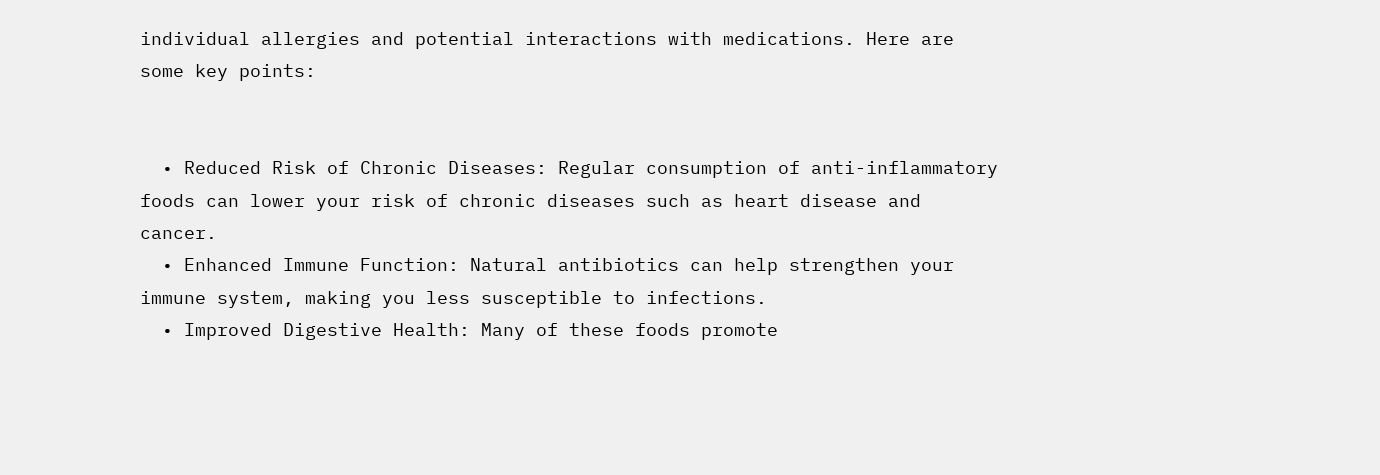individual allergies and potential interactions with medications. Here are some key points:


  • Reduced Risk of Chronic Diseases: Regular consumption of anti-inflammatory foods can lower your risk of chronic diseases such as heart disease and cancer.
  • Enhanced Immune Function: Natural antibiotics can help strengthen your immune system, making you less susceptible to infections.
  • Improved Digestive Health: Many of these foods promote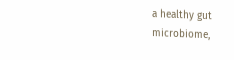a healthy gut microbiome,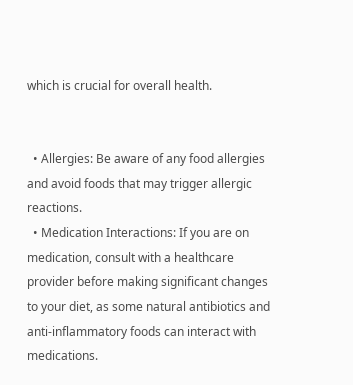which is crucial for overall health.


  • Allergies: Be aware of any food allergies and avoid foods that may trigger allergic reactions.
  • Medication Interactions: If you are on medication, consult with a healthcare provider before making significant changes to your diet, as some natural antibiotics and anti-inflammatory foods can interact with medications.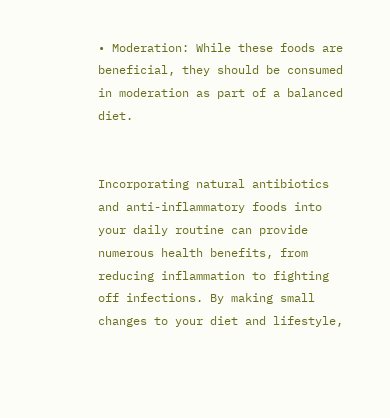• Moderation: While these foods are beneficial, they should be consumed in moderation as part of a balanced diet.


Incorporating natural antibiotics and anti-inflammatory foods into your daily routine can provide numerous health benefits, from reducing inflammation to fighting off infections. By making small changes to your diet and lifestyle,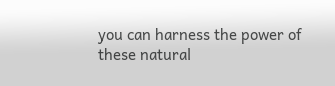you can harness the power of these natural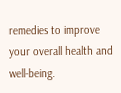remedies to improve your overall health and well-being.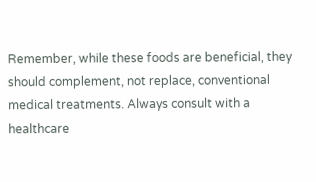Remember, while these foods are beneficial, they should complement, not replace, conventional medical treatments. Always consult with a healthcare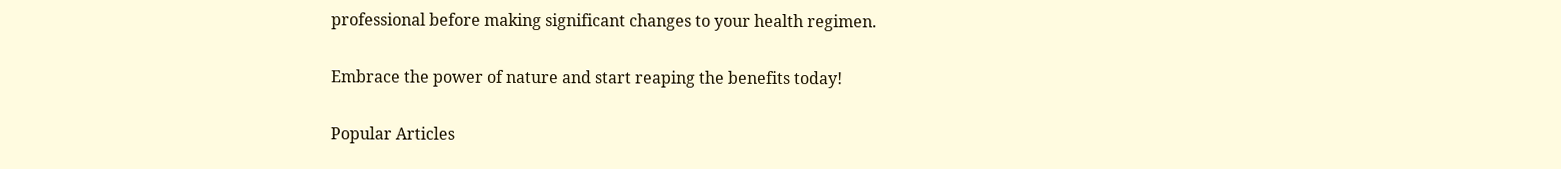professional before making significant changes to your health regimen.

Embrace the power of nature and start reaping the benefits today!

Popular Articles